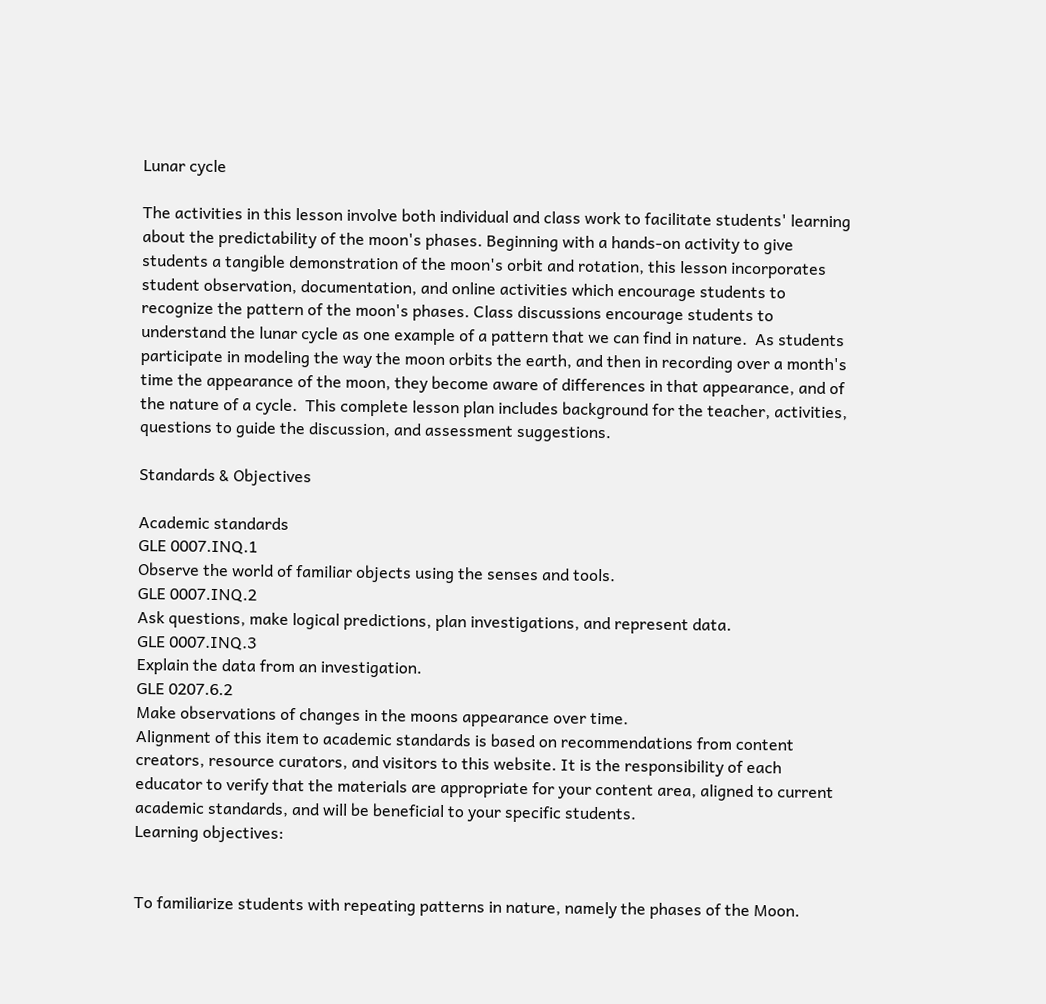Lunar cycle

The activities in this lesson involve both individual and class work to facilitate students' learning about the predictability of the moon's phases. Beginning with a hands-on activity to give students a tangible demonstration of the moon's orbit and rotation, this lesson incorporates student observation, documentation, and online activities which encourage students to recognize the pattern of the moon's phases. Class discussions encourage students to understand the lunar cycle as one example of a pattern that we can find in nature.  As students participate in modeling the way the moon orbits the earth, and then in recording over a month's time the appearance of the moon, they become aware of differences in that appearance, and of the nature of a cycle.  This complete lesson plan includes background for the teacher, activities, questions to guide the discussion, and assessment suggestions.

Standards & Objectives

Academic standards
GLE 0007.INQ.1
Observe the world of familiar objects using the senses and tools.
GLE 0007.INQ.2
Ask questions, make logical predictions, plan investigations, and represent data.
GLE 0007.INQ.3
Explain the data from an investigation.
GLE 0207.6.2
Make observations of changes in the moons appearance over time.
Alignment of this item to academic standards is based on recommendations from content creators, resource curators, and visitors to this website. It is the responsibility of each educator to verify that the materials are appropriate for your content area, aligned to current academic standards, and will be beneficial to your specific students.
Learning objectives:


To familiarize students with repeating patterns in nature, namely the phases of the Moon.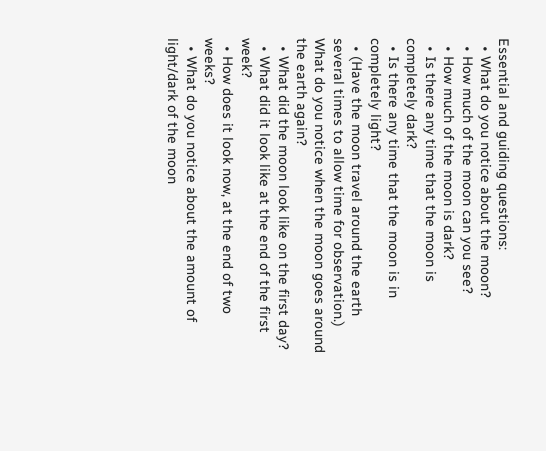Essential and guiding questions:
  • What do you notice about the moon?
  • How much of the moon can you see?
  • How much of the moon is dark?
  • Is there any time that the moon is completely dark?
  • Is there any time that the moon is in completely light?
  • (Have the moon travel around the earth several times to allow time for observation.) What do you notice when the moon goes around the earth again?
  • What did the moon look like on the first day?
  • What did it look like at the end of the first week?
  • How does it look now, at the end of two weeks?
  • What do you notice about the amount of light/dark of the moon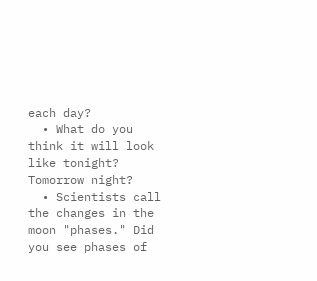each day?
  • What do you think it will look like tonight? Tomorrow night?
  • Scientists call the changes in the moon "phases." Did you see phases of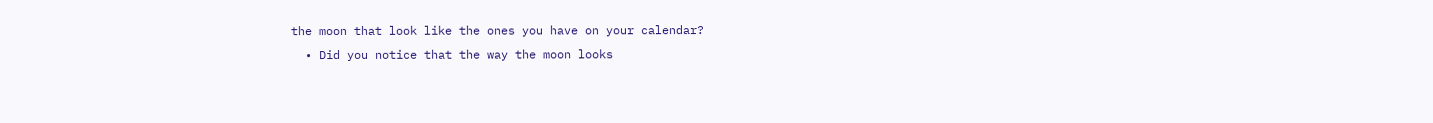the moon that look like the ones you have on your calendar?
  • Did you notice that the way the moon looks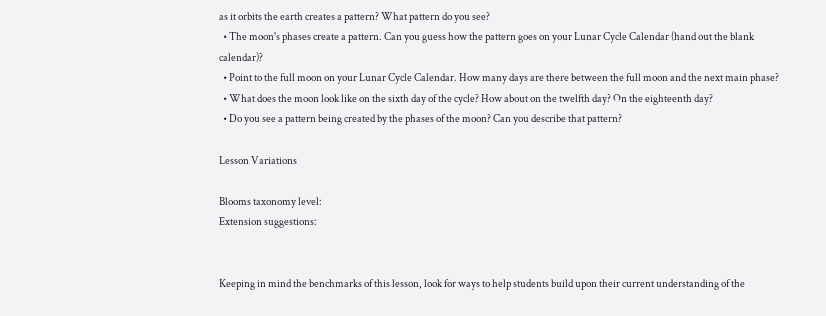as it orbits the earth creates a pattern? What pattern do you see?
  • The moon's phases create a pattern. Can you guess how the pattern goes on your Lunar Cycle Calendar (hand out the blank calendar)?
  • Point to the full moon on your Lunar Cycle Calendar. How many days are there between the full moon and the next main phase?
  • What does the moon look like on the sixth day of the cycle? How about on the twelfth day? On the eighteenth day?
  • Do you see a pattern being created by the phases of the moon? Can you describe that pattern?

Lesson Variations

Blooms taxonomy level:
Extension suggestions:


Keeping in mind the benchmarks of this lesson, look for ways to help students build upon their current understanding of the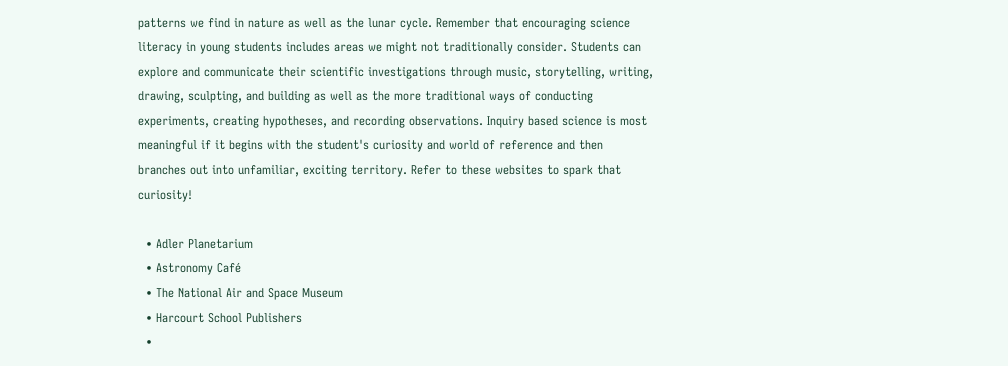patterns we find in nature as well as the lunar cycle. Remember that encouraging science literacy in young students includes areas we might not traditionally consider. Students can explore and communicate their scientific investigations through music, storytelling, writing, drawing, sculpting, and building as well as the more traditional ways of conducting experiments, creating hypotheses, and recording observations. Inquiry based science is most meaningful if it begins with the student's curiosity and world of reference and then branches out into unfamiliar, exciting territory. Refer to these websites to spark that curiosity!

  • Adler Planetarium
  • Astronomy Café
  • The National Air and Space Museum
  • Harcourt School Publishers
  •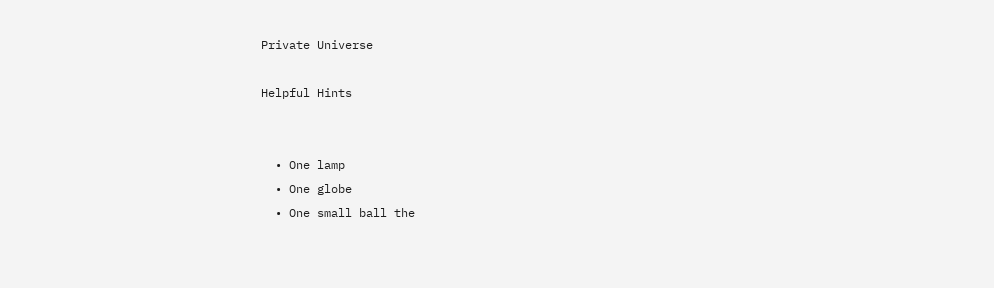Private Universe

Helpful Hints


  • One lamp
  • One globe
  • One small ball the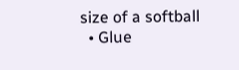size of a softball
  • Glue